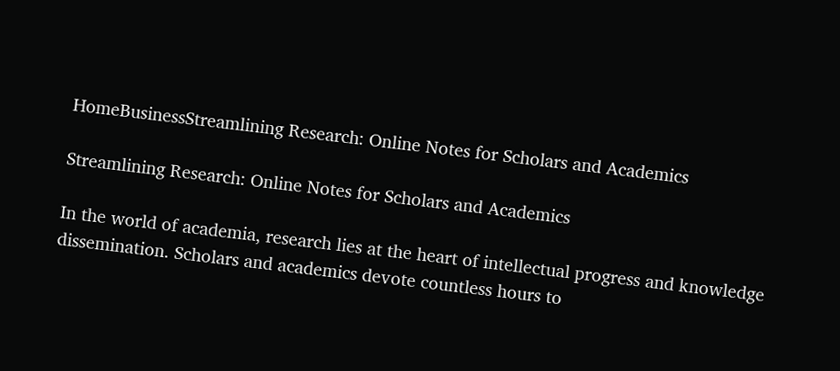HomeBusinessStreamlining Research: Online Notes for Scholars and Academics

Streamlining Research: Online Notes for Scholars and Academics

In the world of academia, research lies at the heart of intellectual progress and knowledge dissemination. Scholars and academics devote countless hours to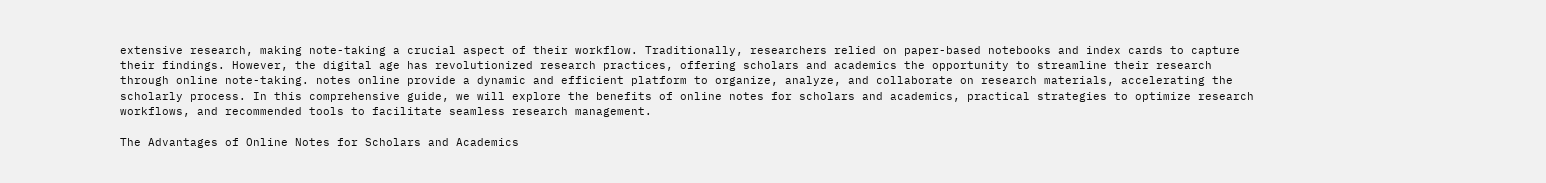extensive research, making note-taking a crucial aspect of their workflow. Traditionally, researchers relied on paper-based notebooks and index cards to capture their findings. However, the digital age has revolutionized research practices, offering scholars and academics the opportunity to streamline their research through online note-taking. notes online provide a dynamic and efficient platform to organize, analyze, and collaborate on research materials, accelerating the scholarly process. In this comprehensive guide, we will explore the benefits of online notes for scholars and academics, practical strategies to optimize research workflows, and recommended tools to facilitate seamless research management.

The Advantages of Online Notes for Scholars and Academics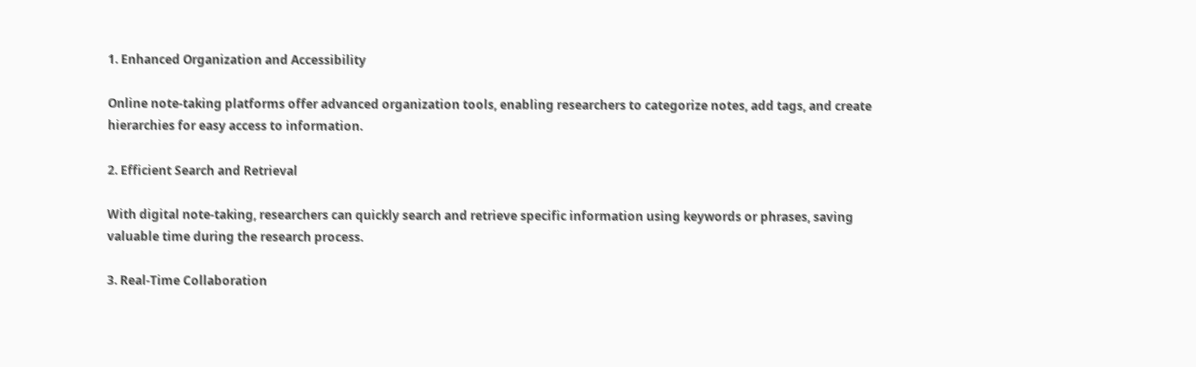1. Enhanced Organization and Accessibility

Online note-taking platforms offer advanced organization tools, enabling researchers to categorize notes, add tags, and create hierarchies for easy access to information.

2. Efficient Search and Retrieval

With digital note-taking, researchers can quickly search and retrieve specific information using keywords or phrases, saving valuable time during the research process.

3. Real-Time Collaboration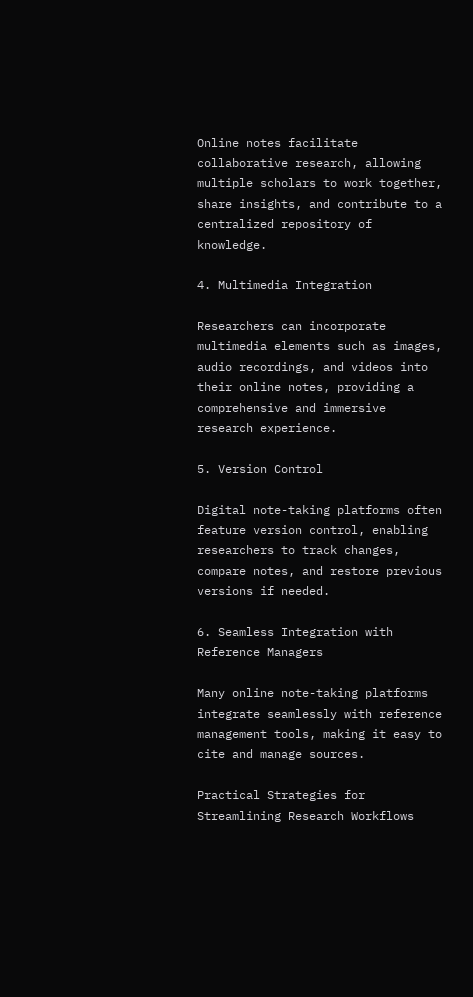Online notes facilitate collaborative research, allowing multiple scholars to work together, share insights, and contribute to a centralized repository of knowledge.

4. Multimedia Integration

Researchers can incorporate multimedia elements such as images, audio recordings, and videos into their online notes, providing a comprehensive and immersive research experience.

5. Version Control

Digital note-taking platforms often feature version control, enabling researchers to track changes, compare notes, and restore previous versions if needed.

6. Seamless Integration with Reference Managers

Many online note-taking platforms integrate seamlessly with reference management tools, making it easy to cite and manage sources.

Practical Strategies for Streamlining Research Workflows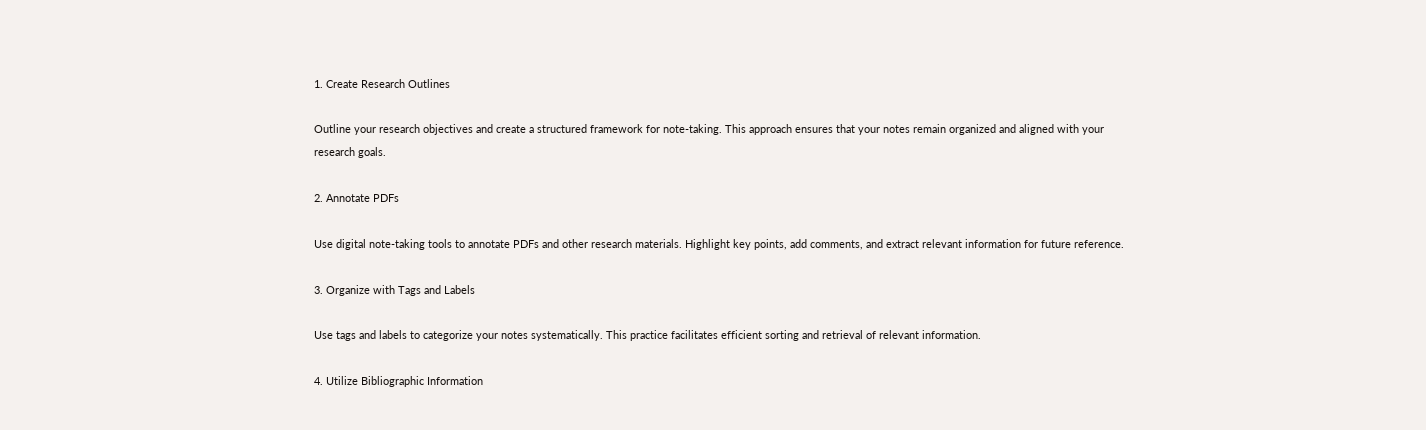1. Create Research Outlines

Outline your research objectives and create a structured framework for note-taking. This approach ensures that your notes remain organized and aligned with your research goals.

2. Annotate PDFs

Use digital note-taking tools to annotate PDFs and other research materials. Highlight key points, add comments, and extract relevant information for future reference.

3. Organize with Tags and Labels

Use tags and labels to categorize your notes systematically. This practice facilitates efficient sorting and retrieval of relevant information.

4. Utilize Bibliographic Information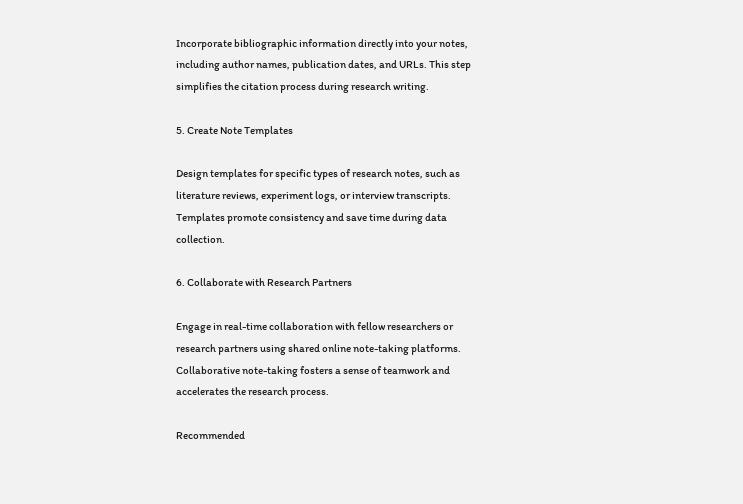Incorporate bibliographic information directly into your notes, including author names, publication dates, and URLs. This step simplifies the citation process during research writing.

5. Create Note Templates

Design templates for specific types of research notes, such as literature reviews, experiment logs, or interview transcripts. Templates promote consistency and save time during data collection.

6. Collaborate with Research Partners

Engage in real-time collaboration with fellow researchers or research partners using shared online note-taking platforms. Collaborative note-taking fosters a sense of teamwork and accelerates the research process.

Recommended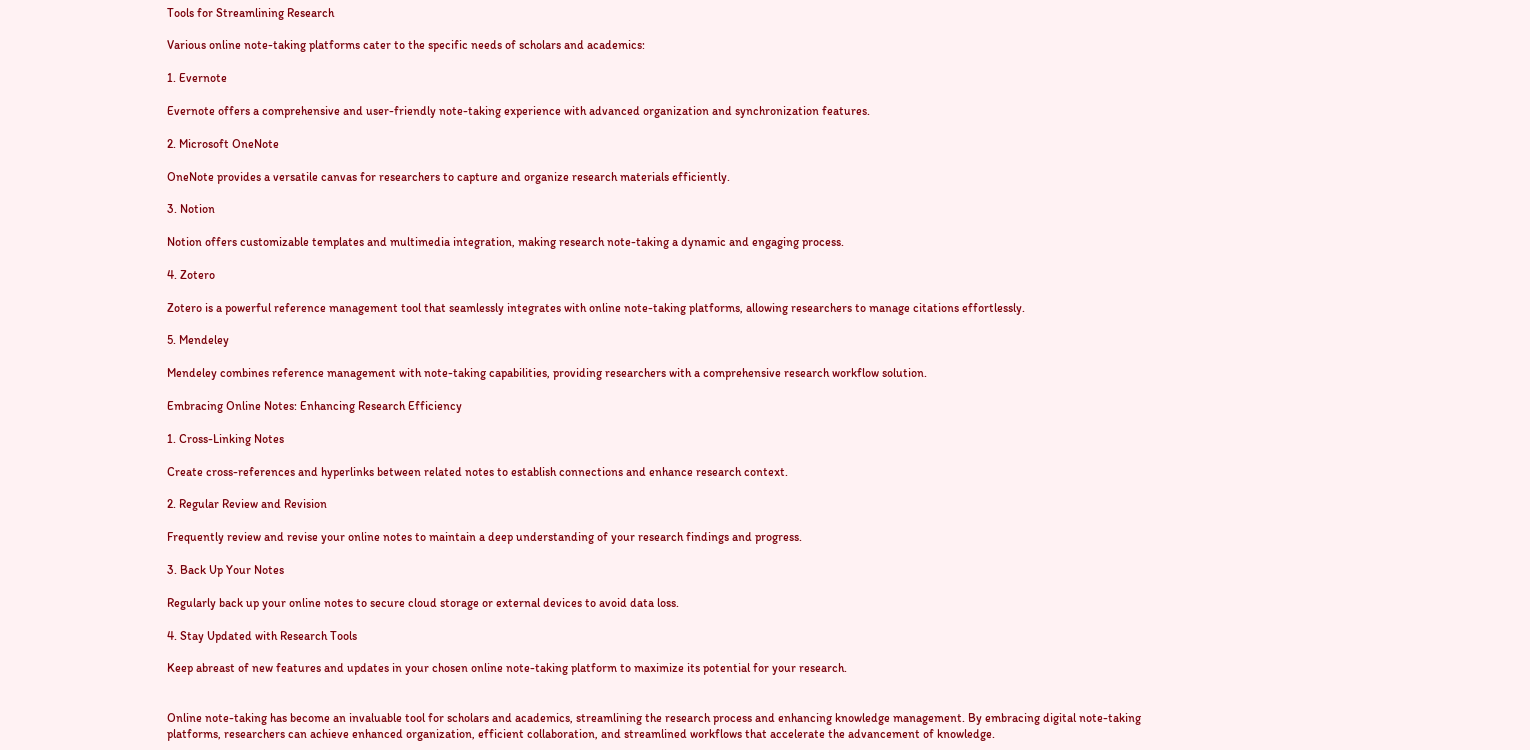Tools for Streamlining Research

Various online note-taking platforms cater to the specific needs of scholars and academics:

1. Evernote

Evernote offers a comprehensive and user-friendly note-taking experience with advanced organization and synchronization features.

2. Microsoft OneNote

OneNote provides a versatile canvas for researchers to capture and organize research materials efficiently.

3. Notion

Notion offers customizable templates and multimedia integration, making research note-taking a dynamic and engaging process.

4. Zotero

Zotero is a powerful reference management tool that seamlessly integrates with online note-taking platforms, allowing researchers to manage citations effortlessly.

5. Mendeley

Mendeley combines reference management with note-taking capabilities, providing researchers with a comprehensive research workflow solution.

Embracing Online Notes: Enhancing Research Efficiency

1. Cross-Linking Notes

Create cross-references and hyperlinks between related notes to establish connections and enhance research context.

2. Regular Review and Revision

Frequently review and revise your online notes to maintain a deep understanding of your research findings and progress.

3. Back Up Your Notes

Regularly back up your online notes to secure cloud storage or external devices to avoid data loss.

4. Stay Updated with Research Tools

Keep abreast of new features and updates in your chosen online note-taking platform to maximize its potential for your research.


Online note-taking has become an invaluable tool for scholars and academics, streamlining the research process and enhancing knowledge management. By embracing digital note-taking platforms, researchers can achieve enhanced organization, efficient collaboration, and streamlined workflows that accelerate the advancement of knowledge.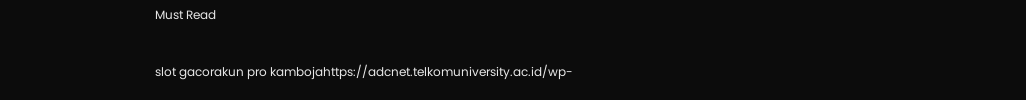Must Read

slot gacorakun pro kambojahttps://adcnet.telkomuniversity.ac.id/wp-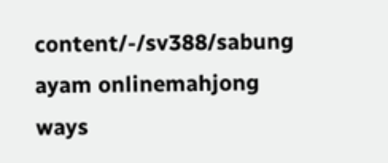content/-/sv388/sabung ayam onlinemahjong ways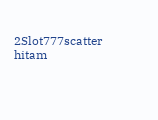2Slot777scatter hitam